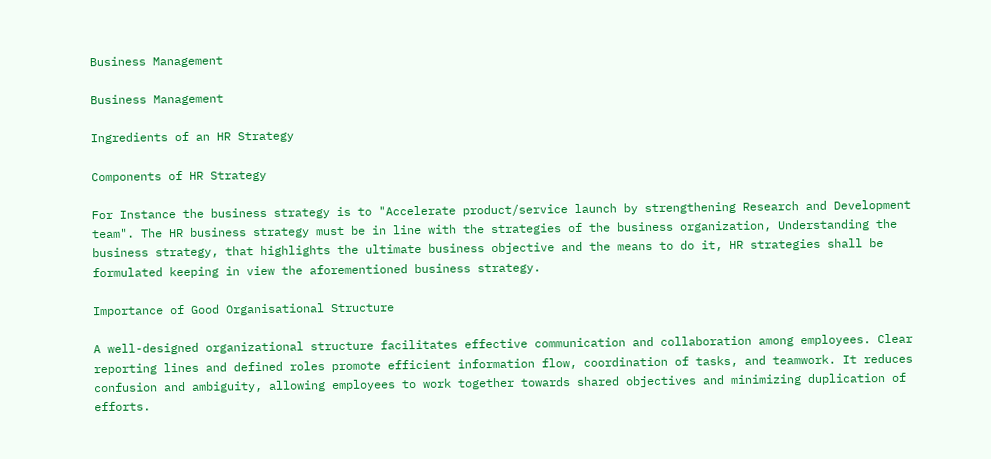Business Management

Business Management

Ingredients of an HR Strategy

Components of HR Strategy

For Instance the business strategy is to "Accelerate product/service launch by strengthening Research and Development team". The HR business strategy must be in line with the strategies of the business organization, Understanding the business strategy, that highlights the ultimate business objective and the means to do it, HR strategies shall be formulated keeping in view the aforementioned business strategy.

Importance of Good Organisational Structure

A well-designed organizational structure facilitates effective communication and collaboration among employees. Clear reporting lines and defined roles promote efficient information flow, coordination of tasks, and teamwork. It reduces confusion and ambiguity, allowing employees to work together towards shared objectives and minimizing duplication of efforts.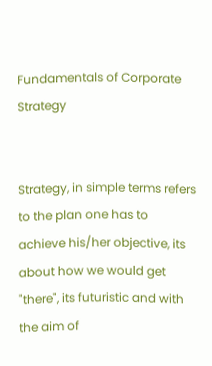Fundamentals of Corporate Strategy


Strategy, in simple terms refers to the plan one has to achieve his/her objective, its about how we would get "there", its futuristic and with the aim of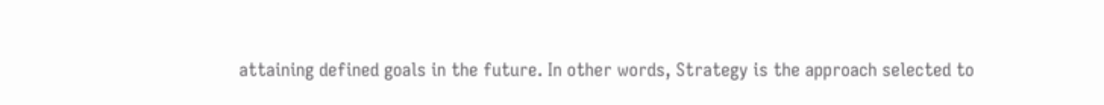attaining defined goals in the future. In other words, Strategy is the approach selected to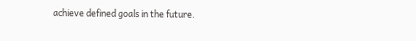achieve defined goals in the future.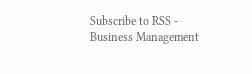Subscribe to RSS - Business Management